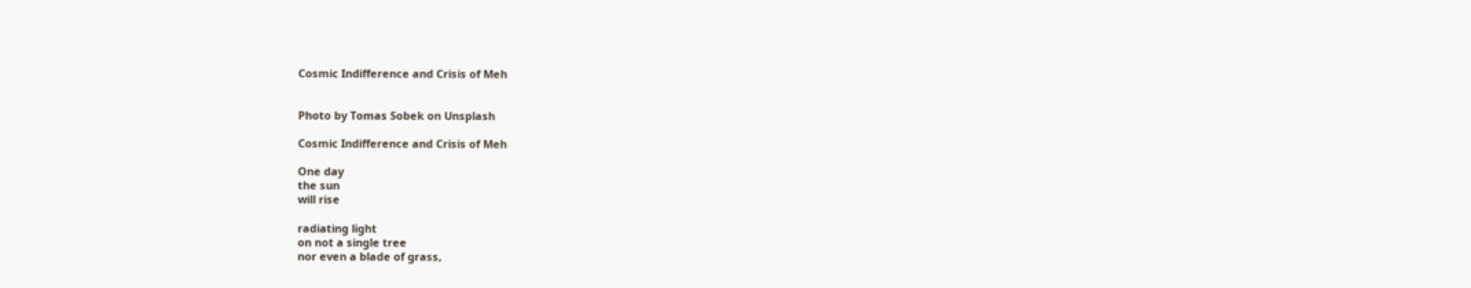Cosmic Indifference and Crisis of Meh


Photo by Tomas Sobek on Unsplash

Cosmic Indifference and Crisis of Meh

One day
the sun
will rise

radiating light
on not a single tree
nor even a blade of grass,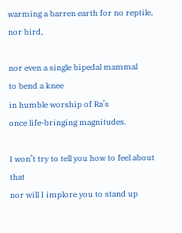warming a barren earth for no reptile,
nor bird,

nor even a single bipedal mammal
to bend a knee
in humble worship of Ra’s
once life-bringing magnitudes.

I won’t try to tell you how to feel about that
nor will I implore you to stand up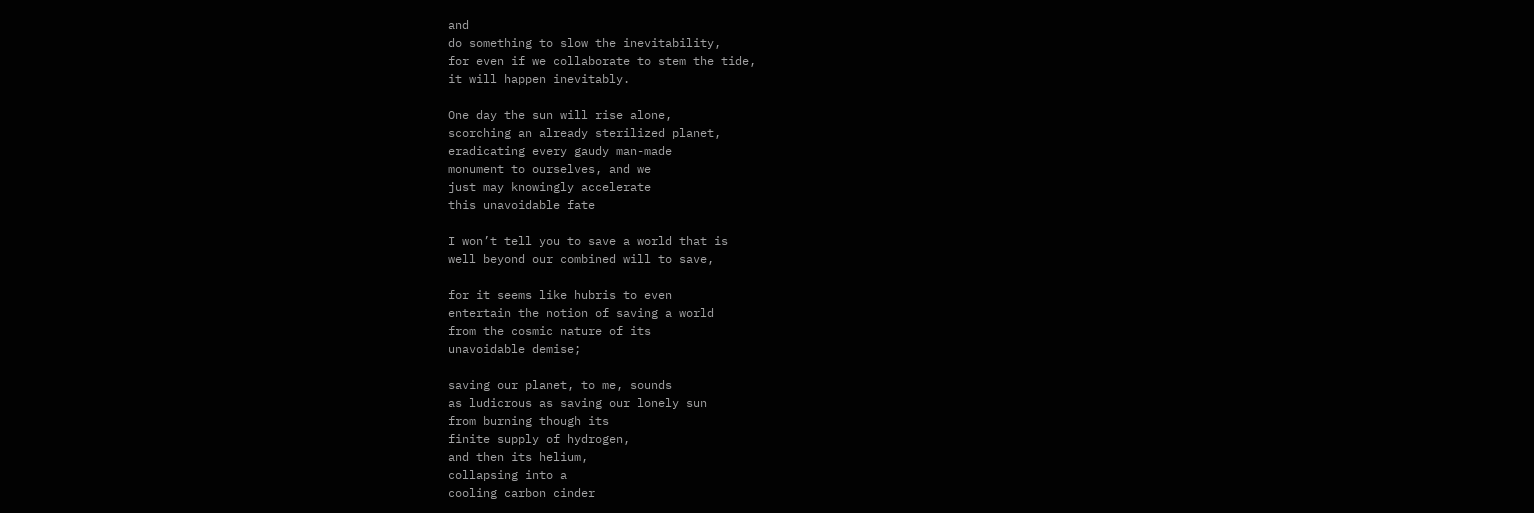and
do something to slow the inevitability,
for even if we collaborate to stem the tide,
it will happen inevitably.

One day the sun will rise alone,
scorching an already sterilized planet,
eradicating every gaudy man-made
monument to ourselves, and we
just may knowingly accelerate
this unavoidable fate

I won’t tell you to save a world that is
well beyond our combined will to save,

for it seems like hubris to even
entertain the notion of saving a world
from the cosmic nature of its
unavoidable demise;

saving our planet, to me, sounds
as ludicrous as saving our lonely sun
from burning though its
finite supply of hydrogen,
and then its helium,
collapsing into a
cooling carbon cinder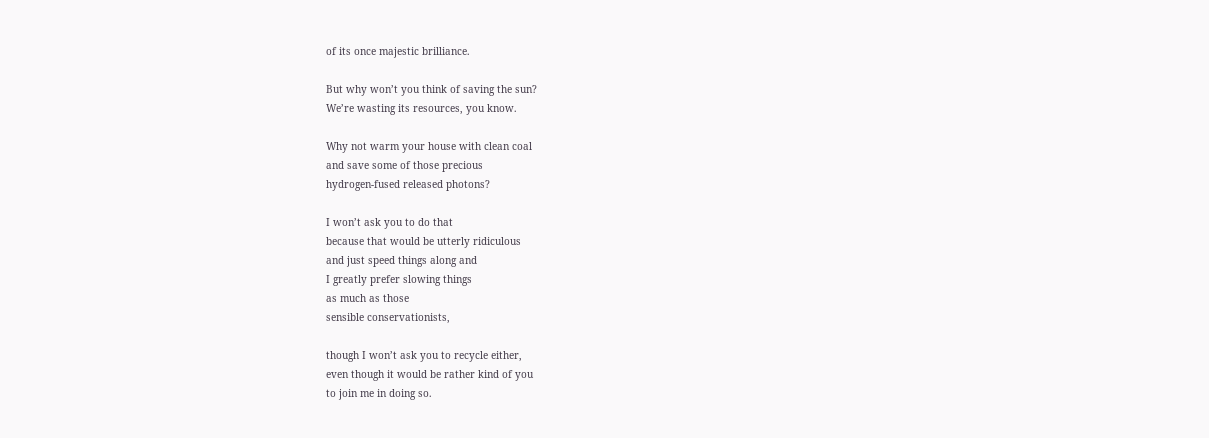of its once majestic brilliance.

But why won’t you think of saving the sun?
We’re wasting its resources, you know.

Why not warm your house with clean coal
and save some of those precious
hydrogen-fused released photons?

I won’t ask you to do that
because that would be utterly ridiculous
and just speed things along and
I greatly prefer slowing things
as much as those
sensible conservationists,

though I won’t ask you to recycle either,
even though it would be rather kind of you
to join me in doing so.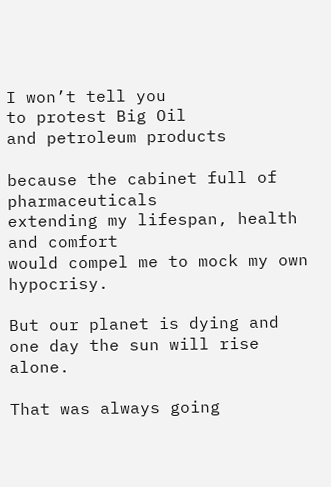I won’t tell you
to protest Big Oil
and petroleum products

because the cabinet full of pharmaceuticals
extending my lifespan, health and comfort
would compel me to mock my own hypocrisy.

But our planet is dying and
one day the sun will rise alone.

That was always going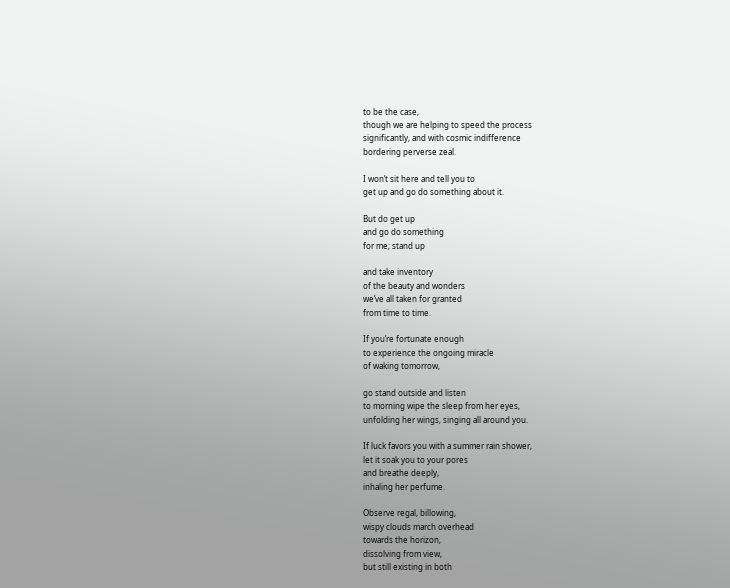to be the case,
though we are helping to speed the process
significantly, and with cosmic indifference
bordering perverse zeal.

I won’t sit here and tell you to
get up and go do something about it.

But do get up
and go do something
for me; stand up

and take inventory
of the beauty and wonders
we’ve all taken for granted
from time to time.

If you’re fortunate enough
to experience the ongoing miracle
of waking tomorrow,

go stand outside and listen
to morning wipe the sleep from her eyes,
unfolding her wings, singing all around you.

If luck favors you with a summer rain shower,
let it soak you to your pores
and breathe deeply,
inhaling her perfume.

Observe regal, billowing,
wispy clouds march overhead
towards the horizon,
dissolving from view,
but still existing in both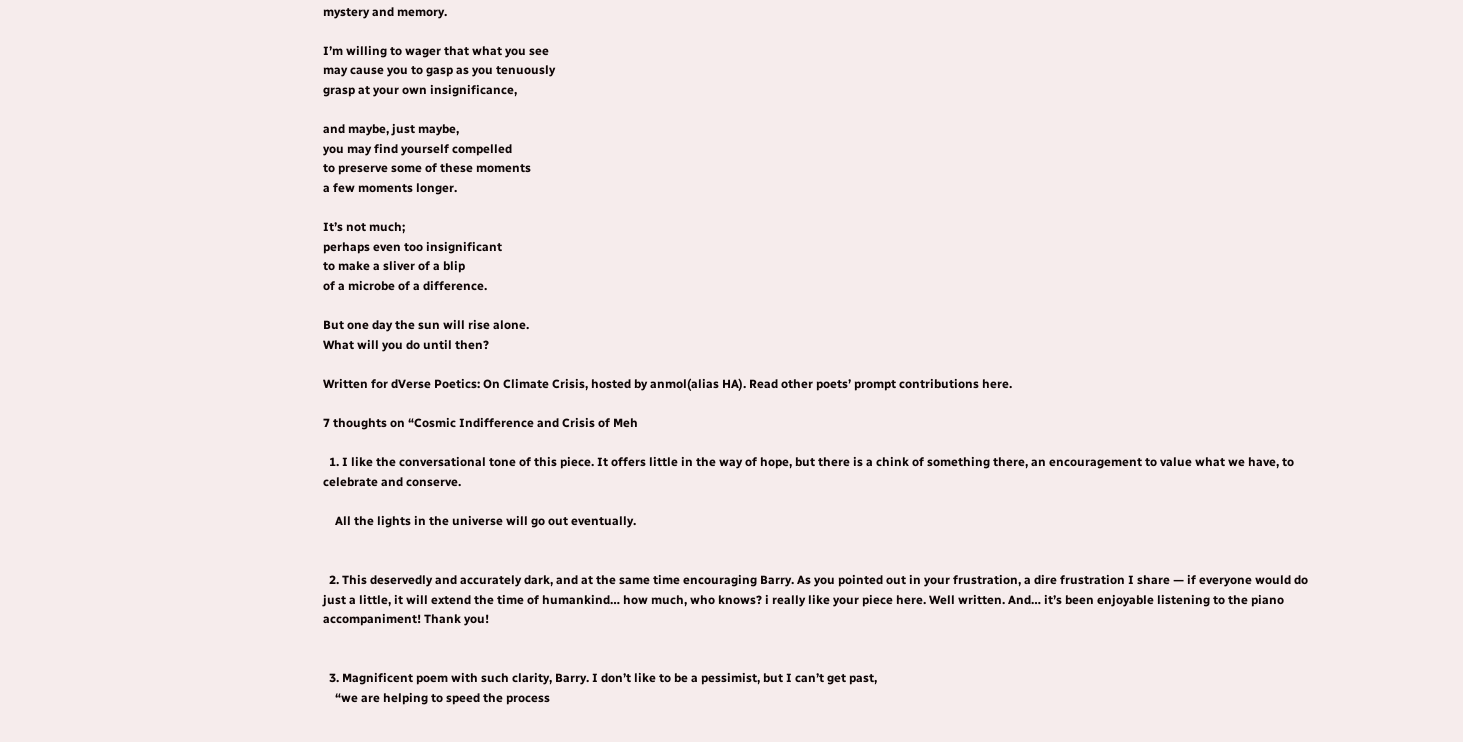mystery and memory.

I’m willing to wager that what you see
may cause you to gasp as you tenuously
grasp at your own insignificance,

and maybe, just maybe,
you may find yourself compelled
to preserve some of these moments
a few moments longer.

It’s not much;
perhaps even too insignificant
to make a sliver of a blip
of a microbe of a difference.

But one day the sun will rise alone.
What will you do until then?

Written for dVerse Poetics: On Climate Crisis, hosted by anmol(alias HA). Read other poets’ prompt contributions here.

7 thoughts on “Cosmic Indifference and Crisis of Meh

  1. I like the conversational tone of this piece. It offers little in the way of hope, but there is a chink of something there, an encouragement to value what we have, to celebrate and conserve.

    All the lights in the universe will go out eventually.


  2. This deservedly and accurately dark, and at the same time encouraging Barry. As you pointed out in your frustration, a dire frustration I share — if everyone would do just a little, it will extend the time of humankind… how much, who knows? i really like your piece here. Well written. And… it’s been enjoyable listening to the piano accompaniment! Thank you!


  3. Magnificent poem with such clarity, Barry. I don’t like to be a pessimist, but I can’t get past,
    “we are helping to speed the process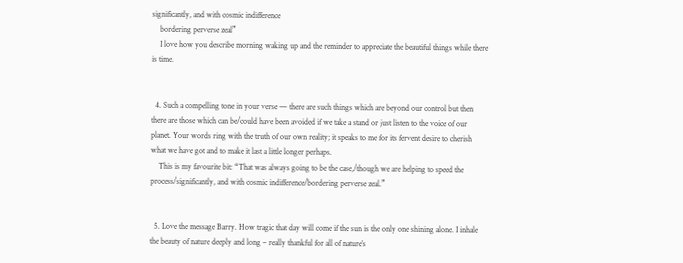significantly, and with cosmic indifference
    bordering perverse zeal”
    I love how you describe morning waking up and the reminder to appreciate the beautiful things while there is time.


  4. Such a compelling tone in your verse — there are such things which are beyond our control but then there are those which can be/could have been avoided if we take a stand or just listen to the voice of our planet. Your words ring with the truth of our own reality; it speaks to me for its fervent desire to cherish what we have got and to make it last a little longer perhaps.
    This is my favourite bit: “That was always going to be the case,/though we are helping to speed the process/significantly, and with cosmic indifference/bordering perverse zeal.”


  5. Love the message Barry. How tragic that day will come if the sun is the only one shining alone. I inhale the beauty of nature deeply and long – really thankful for all of nature’s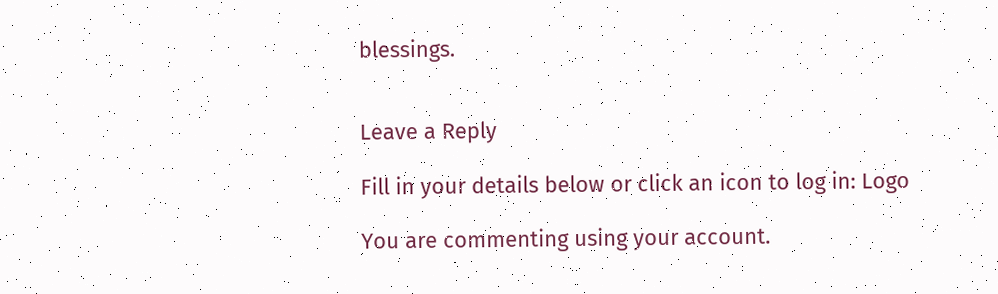blessings.


Leave a Reply

Fill in your details below or click an icon to log in: Logo

You are commenting using your account.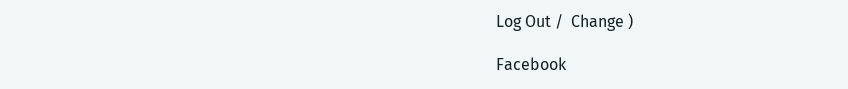Log Out /  Change )

Facebook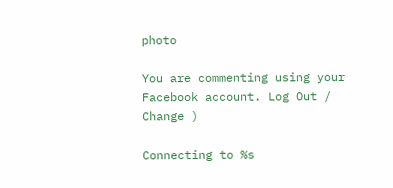photo

You are commenting using your Facebook account. Log Out /  Change )

Connecting to %s